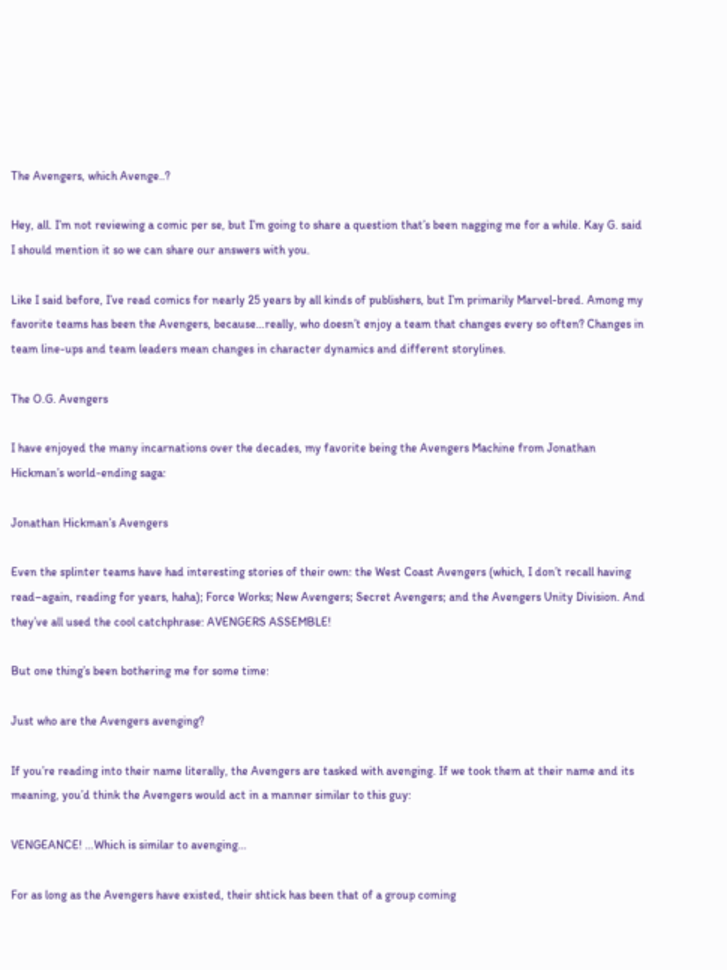The Avengers, which Avenge..?

Hey, all. I’m not reviewing a comic per se, but I’m going to share a question that’s been nagging me for a while. Kay G. said I should mention it so we can share our answers with you.

Like I said before, I’ve read comics for nearly 25 years by all kinds of publishers, but I’m primarily Marvel-bred. Among my favorite teams has been the Avengers, because…really, who doesn’t enjoy a team that changes every so often? Changes in team line-ups and team leaders mean changes in character dynamics and different storylines.

The O.G. Avengers

I have enjoyed the many incarnations over the decades, my favorite being the Avengers Machine from Jonathan Hickman’s world-ending saga:

Jonathan Hickman’s Avengers

Even the splinter teams have had interesting stories of their own: the West Coast Avengers (which, I don’t recall having read–again, reading for years, haha); Force Works; New Avengers; Secret Avengers; and the Avengers Unity Division. And they’ve all used the cool catchphrase: AVENGERS ASSEMBLE!

But one thing’s been bothering me for some time:

Just who are the Avengers avenging?

If you’re reading into their name literally, the Avengers are tasked with avenging. If we took them at their name and its meaning, you’d think the Avengers would act in a manner similar to this guy:

VENGEANCE! …Which is similar to avenging…

For as long as the Avengers have existed, their shtick has been that of a group coming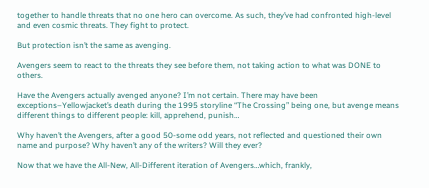together to handle threats that no one hero can overcome. As such, they’ve had confronted high-level and even cosmic threats. They fight to protect.

But protection isn’t the same as avenging.

Avengers seem to react to the threats they see before them, not taking action to what was DONE to others.

Have the Avengers actually avenged anyone? I’m not certain. There may have been exceptions–Yellowjacket’s death during the 1995 storyline “The Crossing” being one, but avenge means different things to different people: kill, apprehend, punish…

Why haven’t the Avengers, after a good 50-some odd years, not reflected and questioned their own name and purpose? Why haven’t any of the writers? Will they ever?

Now that we have the All-New, All-Different iteration of Avengers…which, frankly,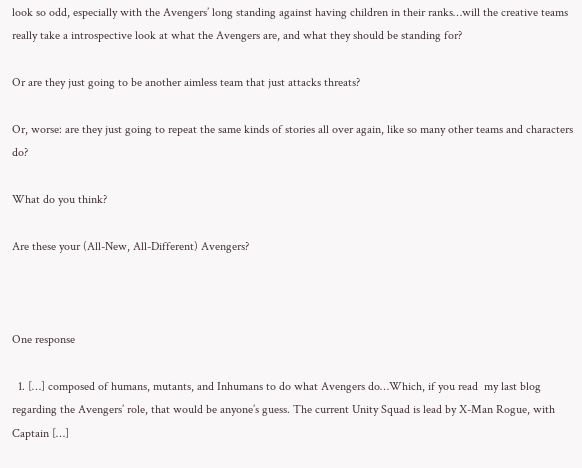look so odd, especially with the Avengers’ long standing against having children in their ranks…will the creative teams really take a introspective look at what the Avengers are, and what they should be standing for?

Or are they just going to be another aimless team that just attacks threats?

Or, worse: are they just going to repeat the same kinds of stories all over again, like so many other teams and characters do?

What do you think?

Are these your (All-New, All-Different) Avengers?



One response

  1. […] composed of humans, mutants, and Inhumans to do what Avengers do…Which, if you read  my last blog regarding the Avengers’ role, that would be anyone’s guess. The current Unity Squad is lead by X-Man Rogue, with Captain […]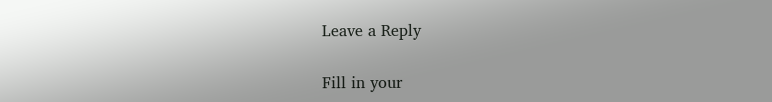Leave a Reply

Fill in your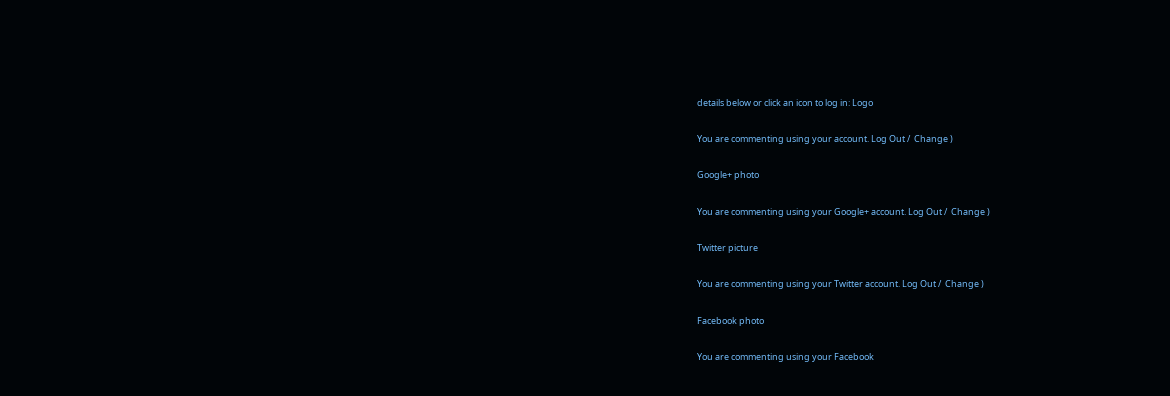details below or click an icon to log in: Logo

You are commenting using your account. Log Out /  Change )

Google+ photo

You are commenting using your Google+ account. Log Out /  Change )

Twitter picture

You are commenting using your Twitter account. Log Out /  Change )

Facebook photo

You are commenting using your Facebook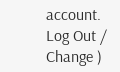account. Log Out /  Change )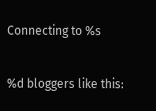Connecting to %s

%d bloggers like this: